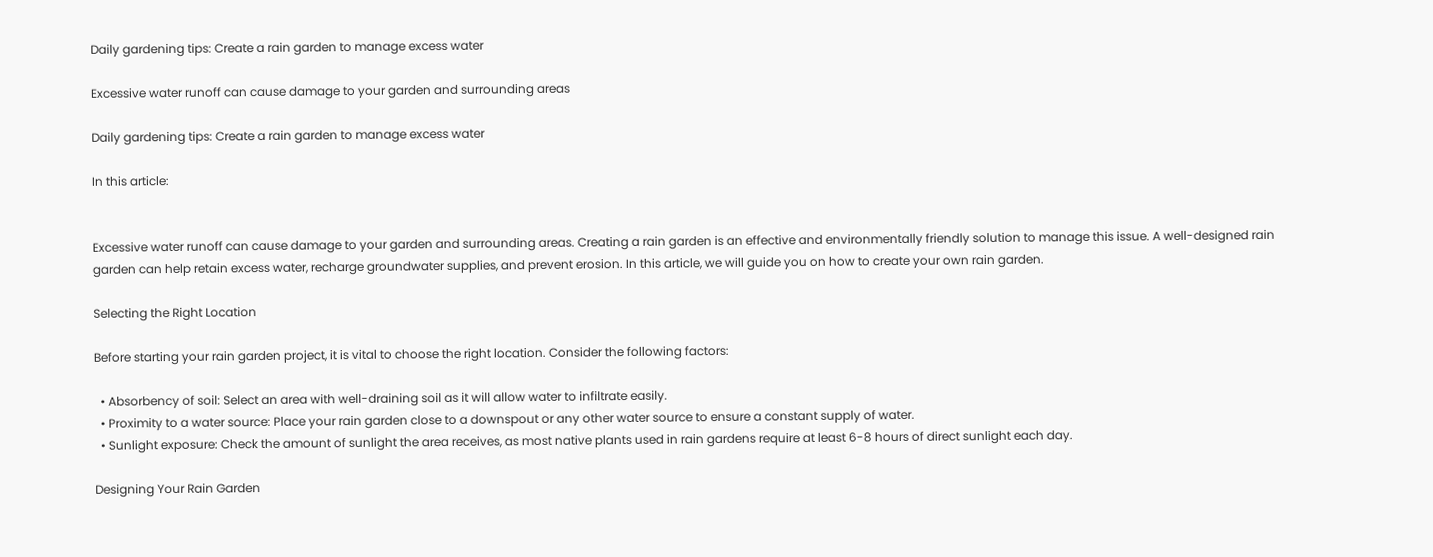Daily gardening tips: Create a rain garden to manage excess water

Excessive water runoff can cause damage to your garden and surrounding areas

Daily gardening tips: Create a rain garden to manage excess water

In this article:


Excessive water runoff can cause damage to your garden and surrounding areas. Creating a rain garden is an effective and environmentally friendly solution to manage this issue. A well-designed rain garden can help retain excess water, recharge groundwater supplies, and prevent erosion. In this article, we will guide you on how to create your own rain garden.

Selecting the Right Location

Before starting your rain garden project, it is vital to choose the right location. Consider the following factors:

  • Absorbency of soil: Select an area with well-draining soil as it will allow water to infiltrate easily.
  • Proximity to a water source: Place your rain garden close to a downspout or any other water source to ensure a constant supply of water.
  • Sunlight exposure: Check the amount of sunlight the area receives, as most native plants used in rain gardens require at least 6-8 hours of direct sunlight each day.

Designing Your Rain Garden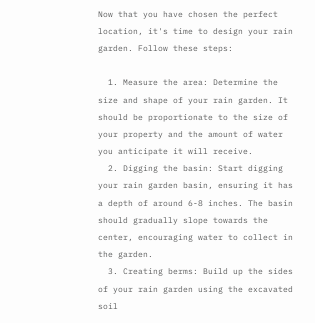Now that you have chosen the perfect location, it's time to design your rain garden. Follow these steps:

  1. Measure the area: Determine the size and shape of your rain garden. It should be proportionate to the size of your property and the amount of water you anticipate it will receive.
  2. Digging the basin: Start digging your rain garden basin, ensuring it has a depth of around 6-8 inches. The basin should gradually slope towards the center, encouraging water to collect in the garden.
  3. Creating berms: Build up the sides of your rain garden using the excavated soil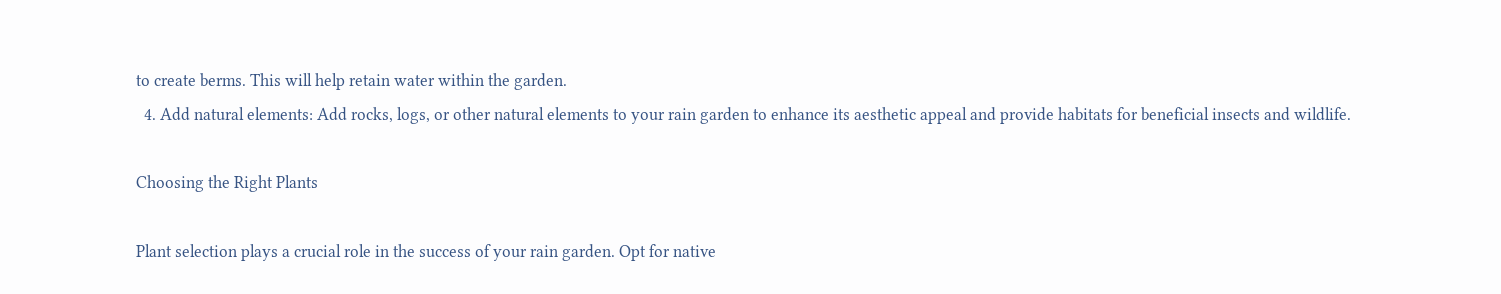to create berms. This will help retain water within the garden.
  4. Add natural elements: Add rocks, logs, or other natural elements to your rain garden to enhance its aesthetic appeal and provide habitats for beneficial insects and wildlife.

Choosing the Right Plants

Plant selection plays a crucial role in the success of your rain garden. Opt for native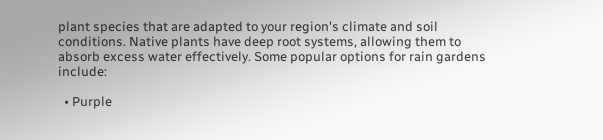plant species that are adapted to your region's climate and soil conditions. Native plants have deep root systems, allowing them to absorb excess water effectively. Some popular options for rain gardens include:

  • Purple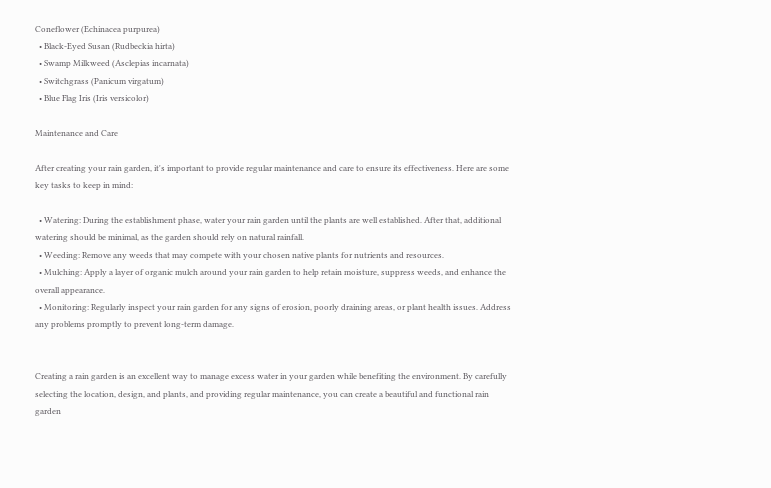Coneflower (Echinacea purpurea)
  • Black-Eyed Susan (Rudbeckia hirta)
  • Swamp Milkweed (Asclepias incarnata)
  • Switchgrass (Panicum virgatum)
  • Blue Flag Iris (Iris versicolor)

Maintenance and Care

After creating your rain garden, it's important to provide regular maintenance and care to ensure its effectiveness. Here are some key tasks to keep in mind:

  • Watering: During the establishment phase, water your rain garden until the plants are well established. After that, additional watering should be minimal, as the garden should rely on natural rainfall.
  • Weeding: Remove any weeds that may compete with your chosen native plants for nutrients and resources.
  • Mulching: Apply a layer of organic mulch around your rain garden to help retain moisture, suppress weeds, and enhance the overall appearance.
  • Monitoring: Regularly inspect your rain garden for any signs of erosion, poorly draining areas, or plant health issues. Address any problems promptly to prevent long-term damage.


Creating a rain garden is an excellent way to manage excess water in your garden while benefiting the environment. By carefully selecting the location, design, and plants, and providing regular maintenance, you can create a beautiful and functional rain garden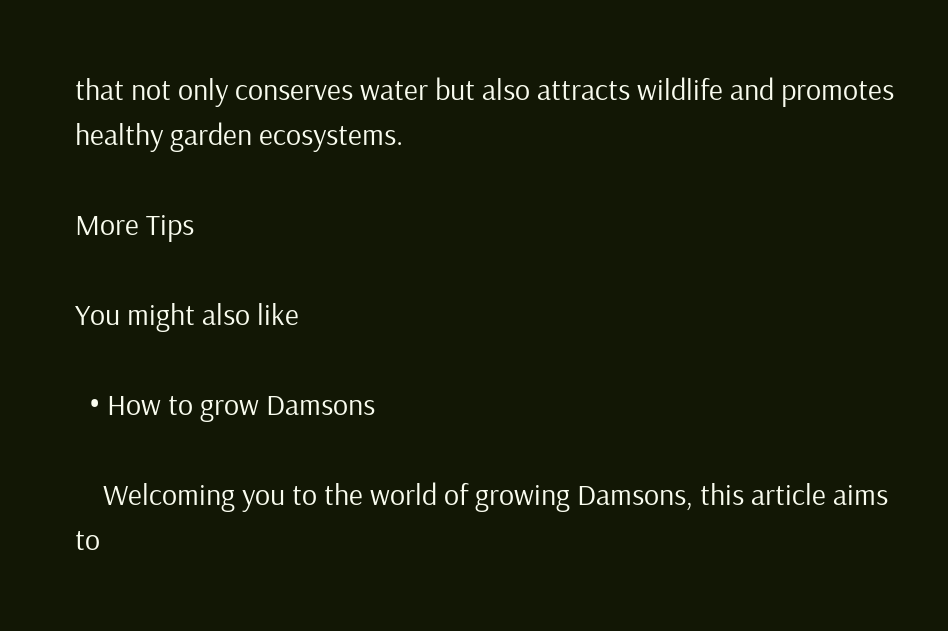that not only conserves water but also attracts wildlife and promotes healthy garden ecosystems.

More Tips

You might also like

  • How to grow Damsons

    Welcoming you to the world of growing Damsons, this article aims to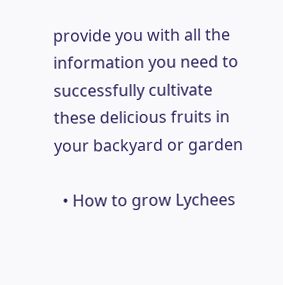provide you with all the information you need to successfully cultivate these delicious fruits in your backyard or garden

  • How to grow Lychees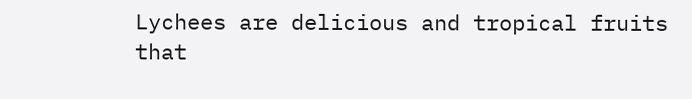Lychees are delicious and tropical fruits that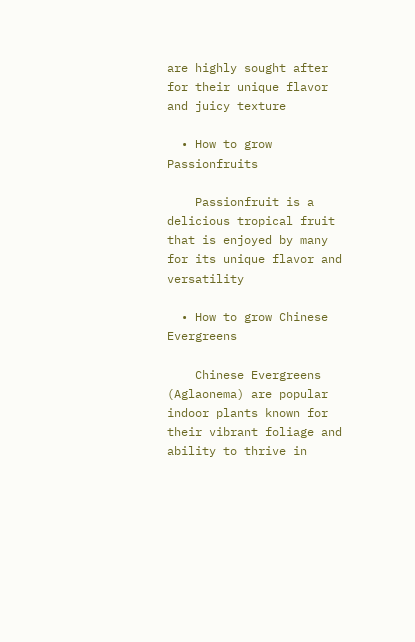are highly sought after for their unique flavor and juicy texture

  • How to grow Passionfruits

    Passionfruit is a delicious tropical fruit that is enjoyed by many for its unique flavor and versatility

  • How to grow Chinese Evergreens

    Chinese Evergreens (Aglaonema) are popular indoor plants known for their vibrant foliage and ability to thrive in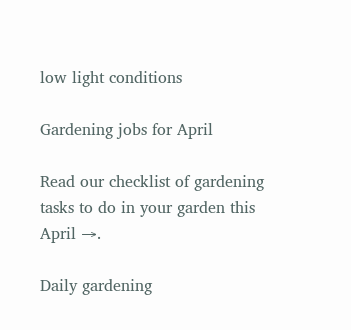low light conditions

Gardening jobs for April

Read our checklist of gardening tasks to do in your garden this April →.

Daily gardening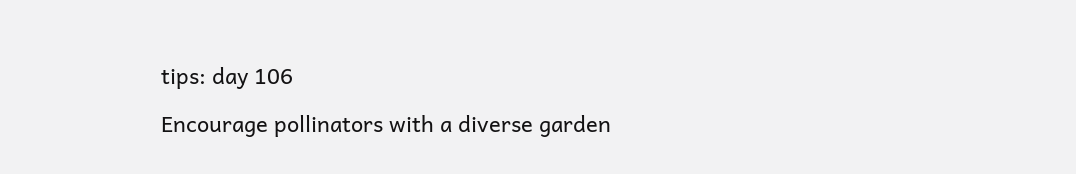tips: day 106

Encourage pollinators with a diverse garden